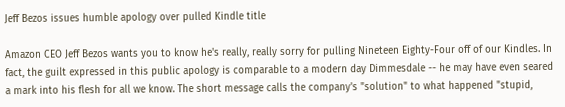Jeff Bezos issues humble apology over pulled Kindle title

Amazon CEO Jeff Bezos wants you to know he's really, really sorry for pulling Nineteen Eighty-Four off of our Kindles. In fact, the guilt expressed in this public apology is comparable to a modern day Dimmesdale -- he may have even seared a mark into his flesh for all we know. The short message calls the company's "solution" to what happened "stupid,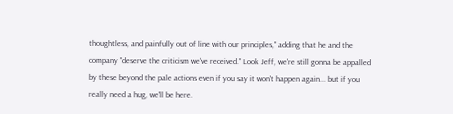thoughtless, and painfully out of line with our principles," adding that he and the company "deserve the criticism we've received." Look Jeff, we're still gonna be appalled by these beyond the pale actions even if you say it won't happen again... but if you really need a hug, we'll be here.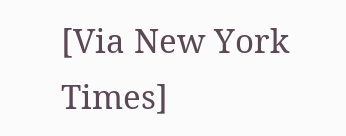[Via New York Times]